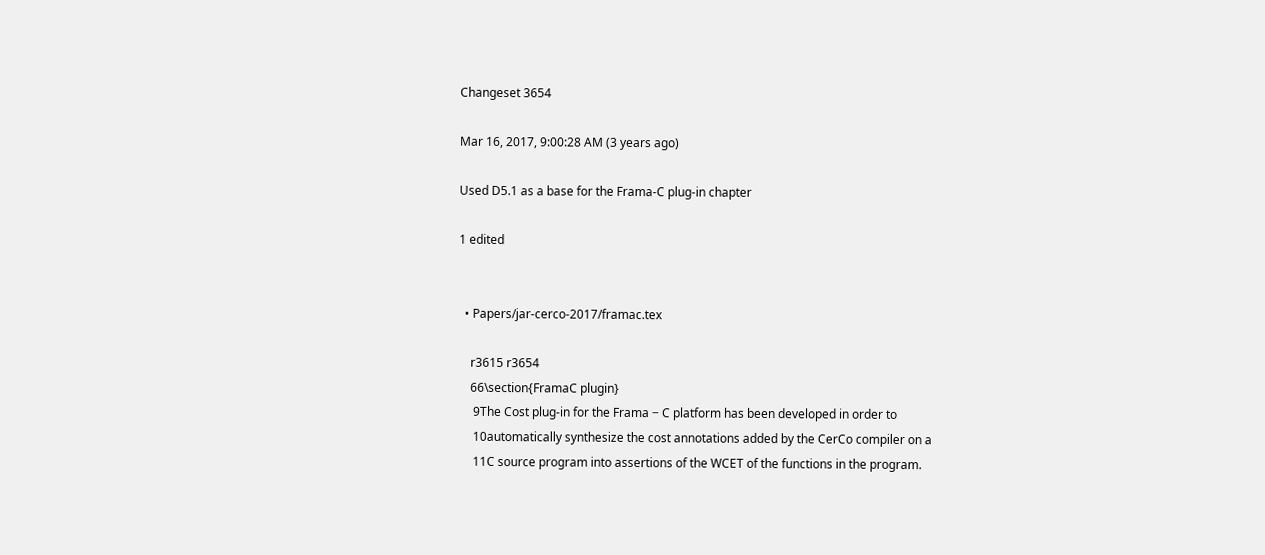Changeset 3654

Mar 16, 2017, 9:00:28 AM (3 years ago)

Used D5.1 as a base for the Frama-C plug-in chapter

1 edited


  • Papers/jar-cerco-2017/framac.tex

    r3615 r3654
    66\section{FramaC plugin}
     9The Cost plug-in for the Frama − C platform has been developed in order to
     10automatically synthesize the cost annotations added by the CerCo compiler on a
     11C source program into assertions of the WCET of the functions in the program.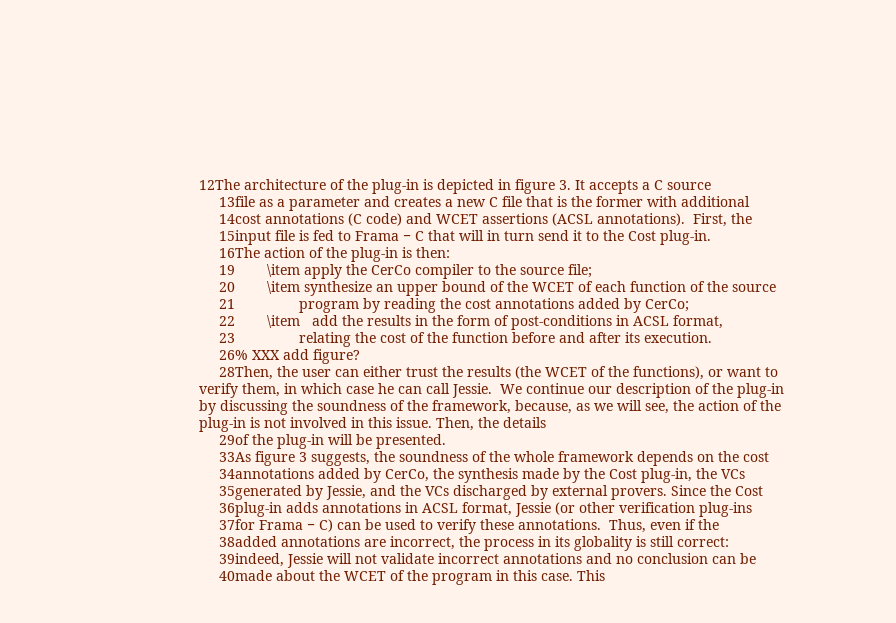12The architecture of the plug-in is depicted in figure 3. It accepts a C source
     13file as a parameter and creates a new C file that is the former with additional
     14cost annotations (C code) and WCET assertions (ACSL annotations).  First, the
     15input file is fed to Frama − C that will in turn send it to the Cost plug-in.
     16The action of the plug-in is then:
     19        \item apply the CerCo compiler to the source file;
     20        \item synthesize an upper bound of the WCET of each function of the source
     21                program by reading the cost annotations added by CerCo;
     22        \item   add the results in the form of post-conditions in ACSL format,
     23                relating the cost of the function before and after its execution.
     26% XXX add figure?
     28Then, the user can either trust the results (the WCET of the functions), or want to verify them, in which case he can call Jessie.  We continue our description of the plug-in by discussing the soundness of the framework, because, as we will see, the action of the plug-in is not involved in this issue. Then, the details
     29of the plug-in will be presented.
     33As figure 3 suggests, the soundness of the whole framework depends on the cost
     34annotations added by CerCo, the synthesis made by the Cost plug-in, the VCs
     35generated by Jessie, and the VCs discharged by external provers. Since the Cost
     36plug-in adds annotations in ACSL format, Jessie (or other verification plug-ins
     37for Frama − C) can be used to verify these annotations.  Thus, even if the
     38added annotations are incorrect, the process in its globality is still correct:
     39indeed, Jessie will not validate incorrect annotations and no conclusion can be
     40made about the WCET of the program in this case. This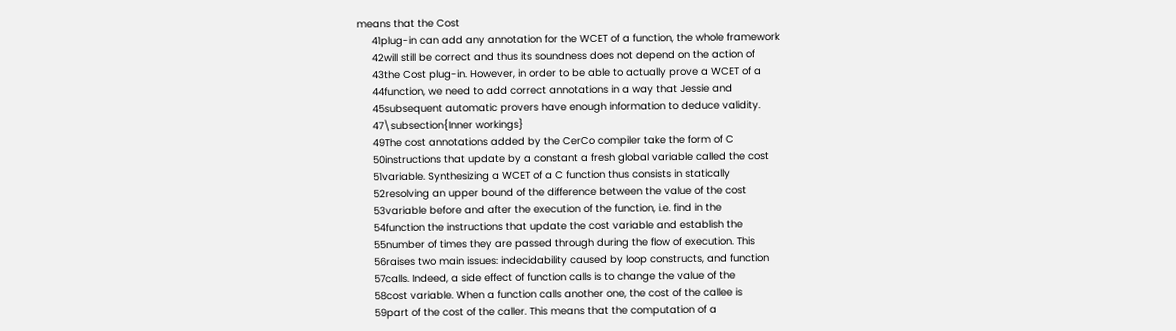means that the Cost
     41plug-in can add any annotation for the WCET of a function, the whole framework
     42will still be correct and thus its soundness does not depend on the action of
     43the Cost plug-in. However, in order to be able to actually prove a WCET of a
     44function, we need to add correct annotations in a way that Jessie and
     45subsequent automatic provers have enough information to deduce validity.
     47\subsection{Inner workings}
     49The cost annotations added by the CerCo compiler take the form of C
     50instructions that update by a constant a fresh global variable called the cost
     51variable. Synthesizing a WCET of a C function thus consists in statically
     52resolving an upper bound of the difference between the value of the cost
     53variable before and after the execution of the function, i.e. find in the
     54function the instructions that update the cost variable and establish the
     55number of times they are passed through during the flow of execution. This
     56raises two main issues: indecidability caused by loop constructs, and function
     57calls. Indeed, a side effect of function calls is to change the value of the
     58cost variable. When a function calls another one, the cost of the callee is
     59part of the cost of the caller. This means that the computation of a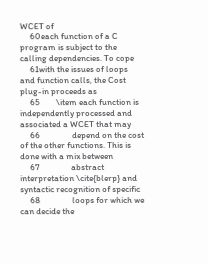WCET of
     60each function of a C program is subject to the calling dependencies. To cope
     61with the issues of loops and function calls, the Cost plug-in proceeds as
     65        \item each function is independently processed and associated a WCET that may
     66                depend on the cost of the other functions. This is done with a mix between
     67                abstract interpretation \cite{blerp} and syntactic recognition of specific
     68                loops for which we can decide the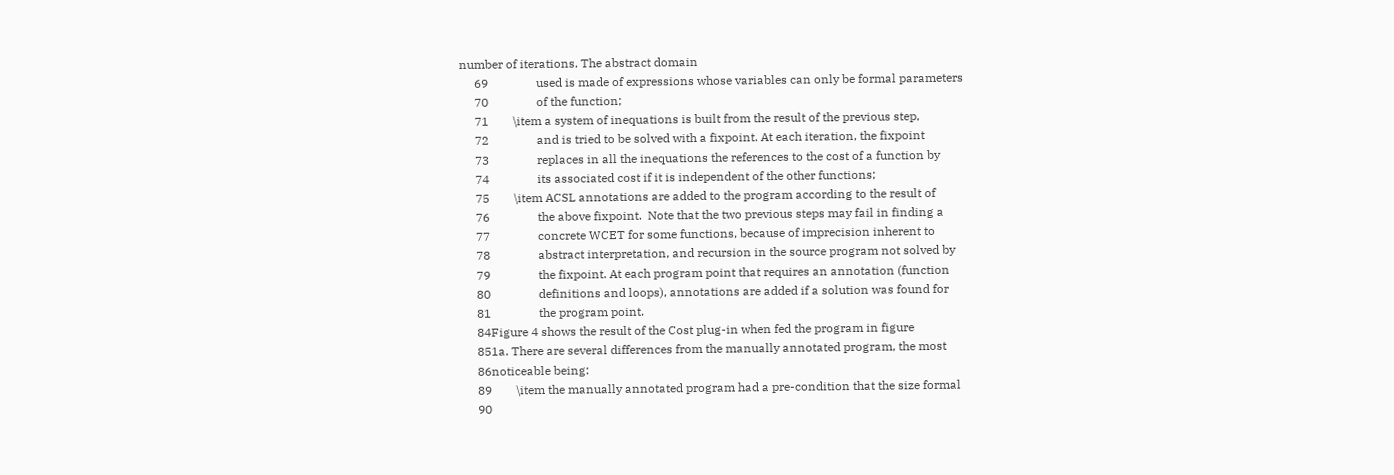number of iterations. The abstract domain
     69                used is made of expressions whose variables can only be formal parameters
     70                of the function;
     71        \item a system of inequations is built from the result of the previous step,
     72                and is tried to be solved with a fixpoint. At each iteration, the fixpoint
     73                replaces in all the inequations the references to the cost of a function by
     74                its associated cost if it is independent of the other functions;
     75        \item ACSL annotations are added to the program according to the result of
     76                the above fixpoint.  Note that the two previous steps may fail in finding a
     77                concrete WCET for some functions, because of imprecision inherent to
     78                abstract interpretation, and recursion in the source program not solved by
     79                the fixpoint. At each program point that requires an annotation (function
     80                definitions and loops), annotations are added if a solution was found for
     81                the program point.
     84Figure 4 shows the result of the Cost plug-in when fed the program in figure
     851a. There are several differences from the manually annotated program, the most
     86noticeable being:
     89        \item the manually annotated program had a pre-condition that the size formal
     90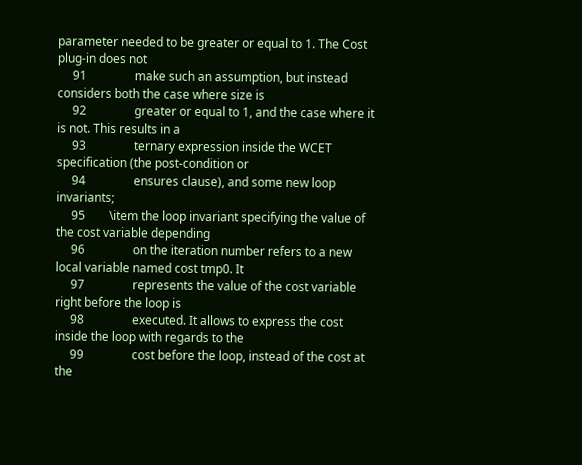parameter needed to be greater or equal to 1. The Cost plug-in does not
     91                make such an assumption, but instead considers both the case where size is
     92                greater or equal to 1, and the case where it is not. This results in a
     93                ternary expression inside the WCET specification (the post-condition or
     94                ensures clause), and some new loop invariants;
     95        \item the loop invariant specifying the value of the cost variable depending
     96                on the iteration number refers to a new local variable named cost tmp0. It
     97                represents the value of the cost variable right before the loop is
     98                executed. It allows to express the cost inside the loop with regards to the
     99                cost before the loop, instead of the cost at the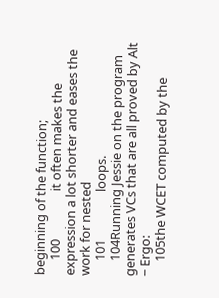beginning of the function;
     100                it often makes the expression a lot shorter and eases the work for nested
     101                loops.
     104Running Jessie on the program generates VCs that are all proved by Alt − Ergo:
     105the WCET computed by the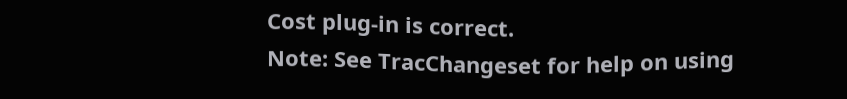Cost plug-in is correct.
Note: See TracChangeset for help on using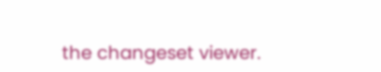the changeset viewer.